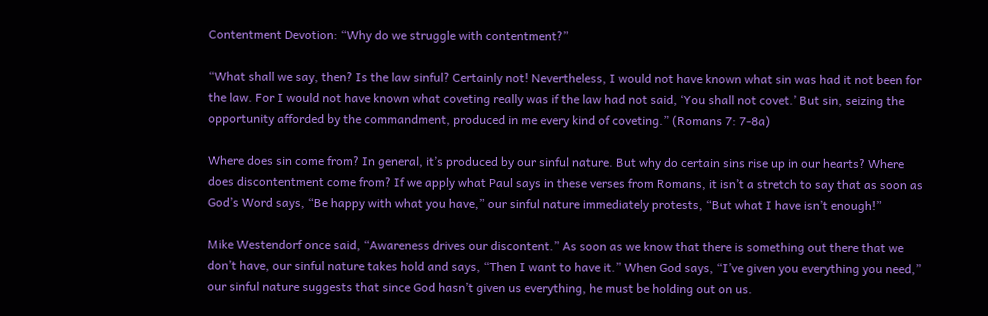Contentment Devotion: “Why do we struggle with contentment?”

“What shall we say, then? Is the law sinful? Certainly not! Nevertheless, I would not have known what sin was had it not been for the law. For I would not have known what coveting really was if the law had not said, ‘You shall not covet.’ But sin, seizing the opportunity afforded by the commandment, produced in me every kind of coveting.” (Romans 7: 7-8a)

Where does sin come from? In general, it’s produced by our sinful nature. But why do certain sins rise up in our hearts? Where does discontentment come from? If we apply what Paul says in these verses from Romans, it isn’t a stretch to say that as soon as God’s Word says, “Be happy with what you have,” our sinful nature immediately protests, “But what I have isn’t enough!”

Mike Westendorf once said, “Awareness drives our discontent.” As soon as we know that there is something out there that we don’t have, our sinful nature takes hold and says, “Then I want to have it.” When God says, “I’ve given you everything you need,” our sinful nature suggests that since God hasn’t given us everything, he must be holding out on us.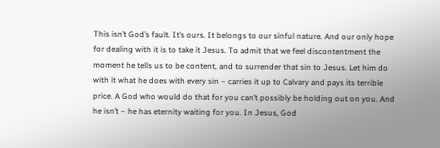This isn’t God’s fault. It’s ours. It belongs to our sinful nature. And our only hope for dealing with it is to take it Jesus. To admit that we feel discontentment the moment he tells us to be content, and to surrender that sin to Jesus. Let him do with it what he does with every sin – carries it up to Calvary and pays its terrible price. A God who would do that for you can’t possibly be holding out on you. And he isn’t – he has eternity waiting for you. In Jesus, God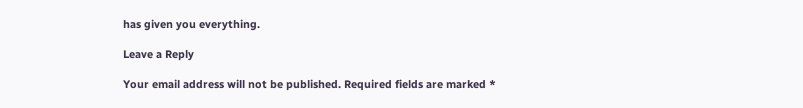has given you everything.

Leave a Reply

Your email address will not be published. Required fields are marked *